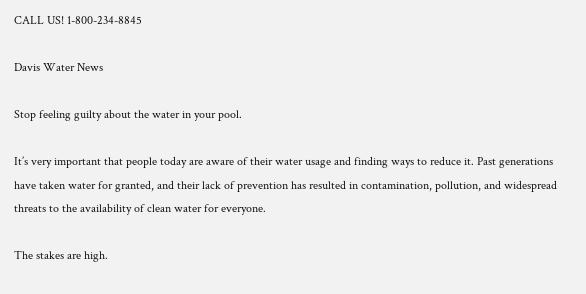CALL US! 1-800-234-8845

Davis Water News

Stop feeling guilty about the water in your pool.

It’s very important that people today are aware of their water usage and finding ways to reduce it. Past generations have taken water for granted, and their lack of prevention has resulted in contamination, pollution, and widespread threats to the availability of clean water for everyone.

The stakes are high.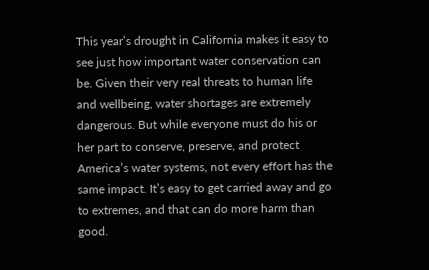This year’s drought in California makes it easy to see just how important water conservation can be. Given their very real threats to human life and wellbeing, water shortages are extremely dangerous. But while everyone must do his or her part to conserve, preserve, and protect America’s water systems, not every effort has the same impact. It’s easy to get carried away and go to extremes, and that can do more harm than good.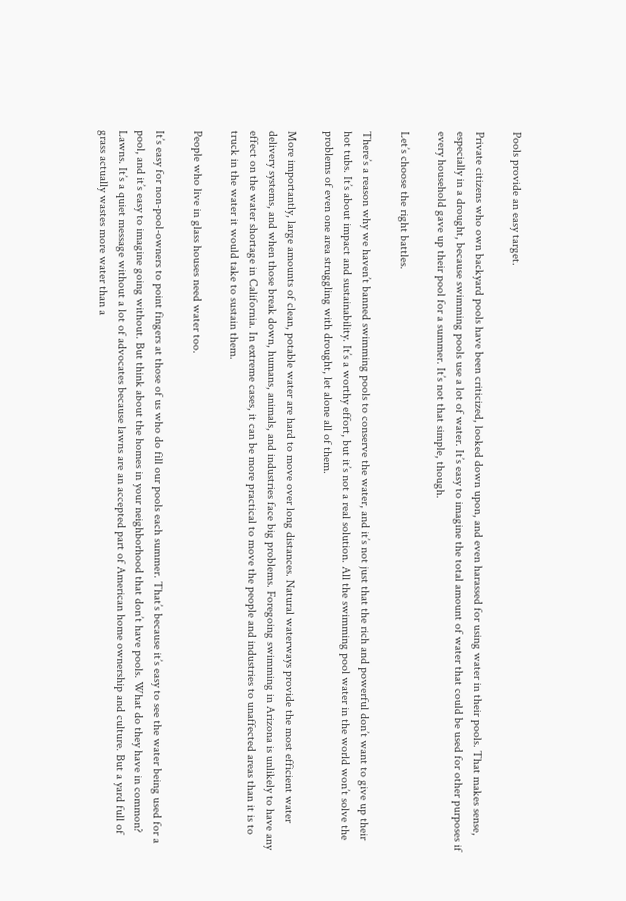Pools provide an easy target.

Private citizens who own backyard pools have been criticized, looked down upon, and even harassed for using water in their pools. That makes sense, especially in a drought, because swimming pools use a lot of water. It’s easy to imagine the total amount of water that could be used for other purposes if every household gave up their pool for a summer. It’s not that simple, though.

Let’s choose the right battles.

There’s a reason why we haven’t banned swimming pools to conserve the water, and it’s not just that the rich and powerful don’t want to give up their hot tubs. It’s about impact and sustainability. It’s a worthy effort, but it’s not a real solution. All the swimming pool water in the world won’t solve the problems of even one area struggling with drought, let alone all of them.

More importantly, large amounts of clean, potable water are hard to move over long distances. Natural waterways provide the most efficient water delivery systems, and when those break down, humans, animals, and industries face big problems. Foregoing swimming in Arizona is unlikely to have any effect on the water shortage in California. In extreme cases, it can be more practical to move the people and industries to unaffected areas than it is to truck in the water it would take to sustain them.

People who live in glass houses need water too.

It’s easy for non-pool-owners to point fingers at those of us who do fill our pools each summer. That’s because it’s easy to see the water being used for a pool, and it’s easy to imagine going without. But think about the homes in your neighborhood that don’t have pools. What do they have in common? Lawns. It’s a quiet message without a lot of advocates because lawns are an accepted part of American home ownership and culture. But a yard full of grass actually wastes more water than a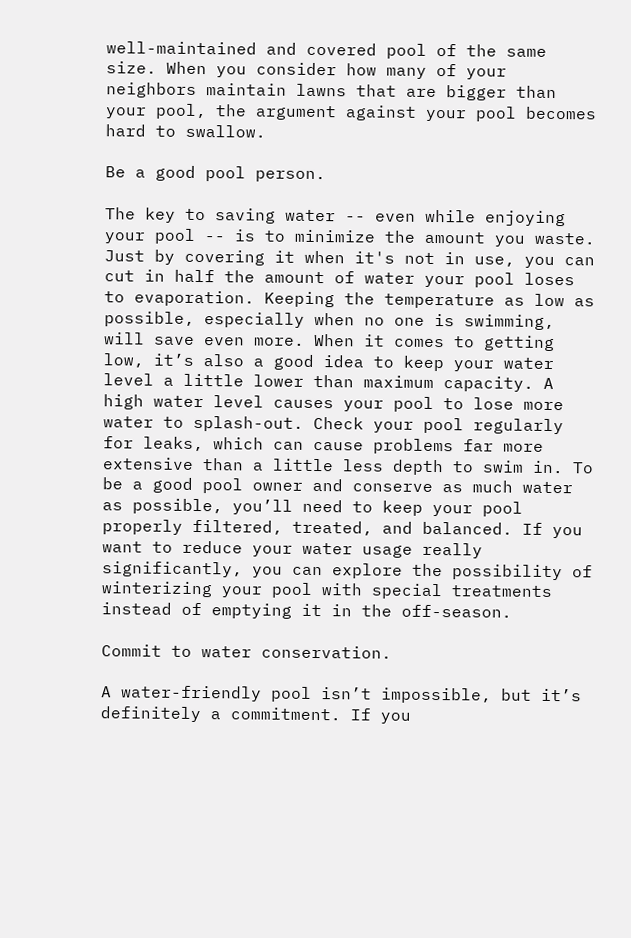well-maintained and covered pool of the same size. When you consider how many of your neighbors maintain lawns that are bigger than your pool, the argument against your pool becomes hard to swallow.

Be a good pool person.

The key to saving water -- even while enjoying your pool -- is to minimize the amount you waste. Just by covering it when it's not in use, you can cut in half the amount of water your pool loses to evaporation. Keeping the temperature as low as possible, especially when no one is swimming, will save even more. When it comes to getting low, it’s also a good idea to keep your water level a little lower than maximum capacity. A high water level causes your pool to lose more water to splash-out. Check your pool regularly for leaks, which can cause problems far more extensive than a little less depth to swim in. To be a good pool owner and conserve as much water as possible, you’ll need to keep your pool properly filtered, treated, and balanced. If you want to reduce your water usage really significantly, you can explore the possibility of winterizing your pool with special treatments instead of emptying it in the off-season.

Commit to water conservation.

A water-friendly pool isn’t impossible, but it’s definitely a commitment. If you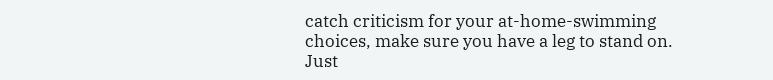catch criticism for your at-home-swimming choices, make sure you have a leg to stand on. Just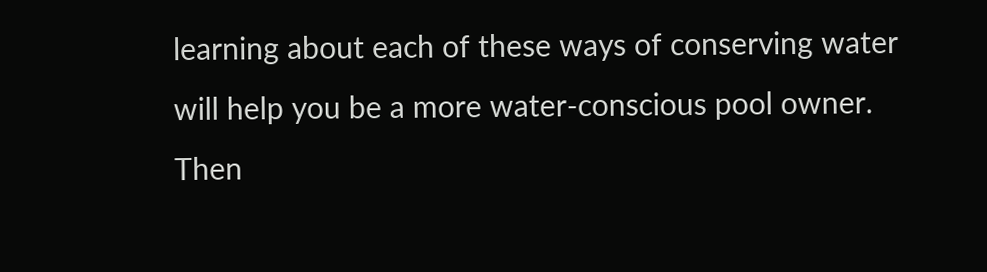learning about each of these ways of conserving water will help you be a more water-conscious pool owner. Then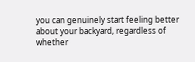you can genuinely start feeling better about your backyard, regardless of whether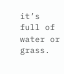it’s full of water or grass.